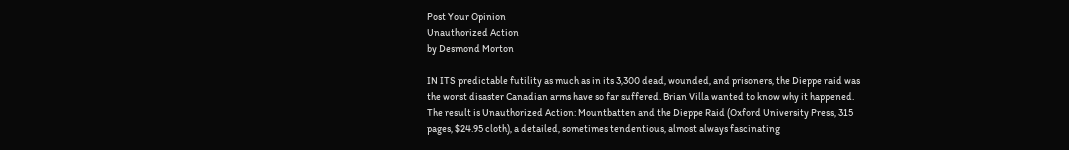Post Your Opinion
Unauthorized Action
by Desmond Morton

IN ITS predictable futility as much as in its 3,300 dead, wounded, and prisoners, the Dieppe raid was the worst disaster Canadian arms have so far suffered. Brian Villa wanted to know why it happened. The result is Unauthorized Action: Mountbatten and the Dieppe Raid (Oxford University Press, 315 pages, $24.95 cloth), a detailed, sometimes tendentious, almost always fascinating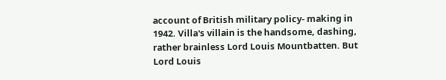account of British military policy- making in 1942. Villa's villain is the handsome, dashing, rather brainless Lord Louis Mountbatten. But Lord Louis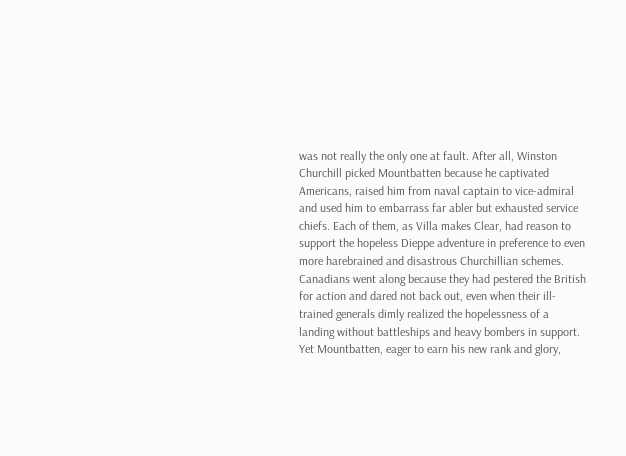was not really the only one at fault. After all, Winston Churchill picked Mountbatten because he captivated Americans, raised him from naval captain to vice-admiral and used him to embarrass far abler but exhausted service chiefs. Each of them, as Villa makes Clear, had reason to support the hopeless Dieppe adventure in preference to even more harebrained and disastrous Churchillian schemes. Canadians went along because they had pestered the British for action and dared not back out, even when their ill-trained generals dimly realized the hopelessness of a landing without battleships and heavy bombers in support. Yet Mountbatten, eager to earn his new rank and glory,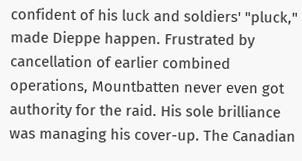confident of his luck and soldiers' "pluck," made Dieppe happen. Frustrated by cancellation of earlier combined operations, Mountbatten never even got authority for the raid. His sole brilliance was managing his cover-up. The Canadian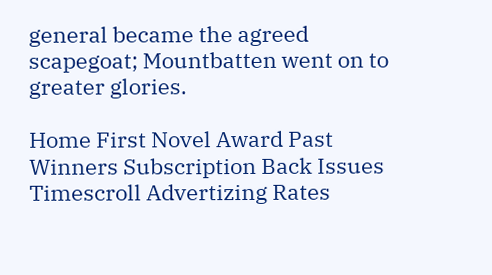general became the agreed scapegoat; Mountbatten went on to greater glories.

Home First Novel Award Past Winners Subscription Back Issues Timescroll Advertizing Rates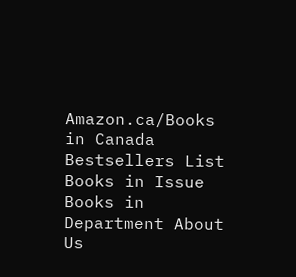Amazon.ca/Books in Canada Bestsellers List Books in Issue Books in Department About Us